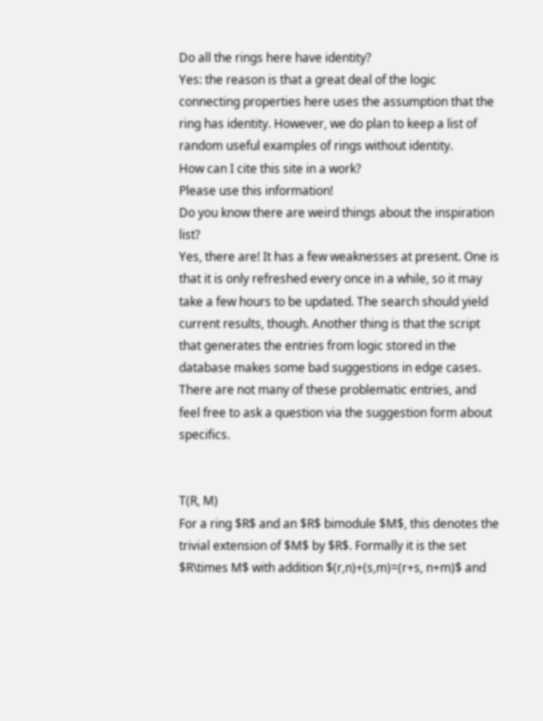Do all the rings here have identity?
Yes: the reason is that a great deal of the logic connecting properties here uses the assumption that the ring has identity. However, we do plan to keep a list of random useful examples of rings without identity.
How can I cite this site in a work?
Please use this information!
Do you know there are weird things about the inspiration list?
Yes, there are! It has a few weaknesses at present. One is that it is only refreshed every once in a while, so it may take a few hours to be updated. The search should yield current results, though. Another thing is that the script that generates the entries from logic stored in the database makes some bad suggestions in edge cases. There are not many of these problematic entries, and feel free to ask a question via the suggestion form about specifics.


T(R, M)
For a ring $R$ and an $R$ bimodule $M$, this denotes the trivial extension of $M$ by $R$. Formally it is the set $R\times M$ with addition $(r,n)+(s,m)=(r+s, n+m)$ and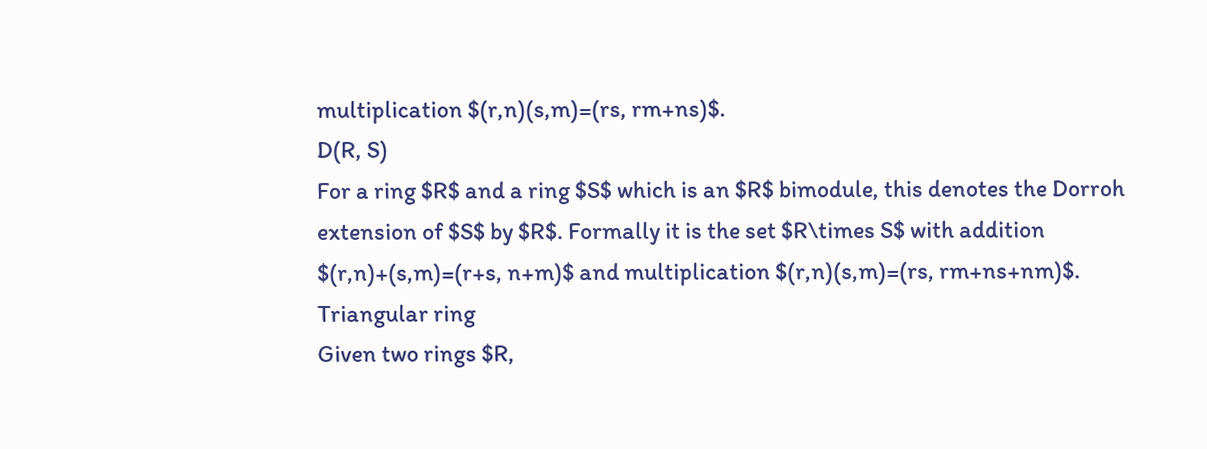multiplication $(r,n)(s,m)=(rs, rm+ns)$.
D(R, S)
For a ring $R$ and a ring $S$ which is an $R$ bimodule, this denotes the Dorroh extension of $S$ by $R$. Formally it is the set $R\times S$ with addition $(r,n)+(s,m)=(r+s, n+m)$ and multiplication $(r,n)(s,m)=(rs, rm+ns+nm)$.
Triangular ring
Given two rings $R,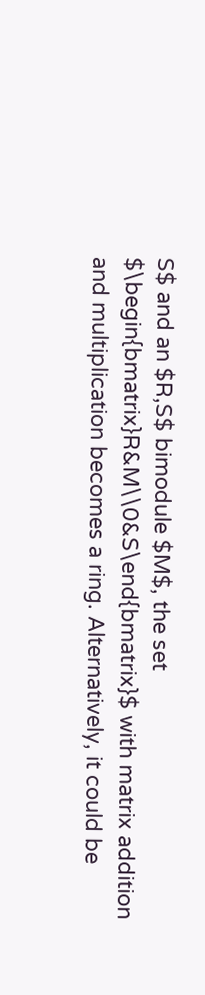S$ and an $R,S$ bimodule $M$, the set $\begin{bmatrix}R&M\\0&S\end{bmatrix}$ with matrix addition and multiplication becomes a ring. Alternatively, it could be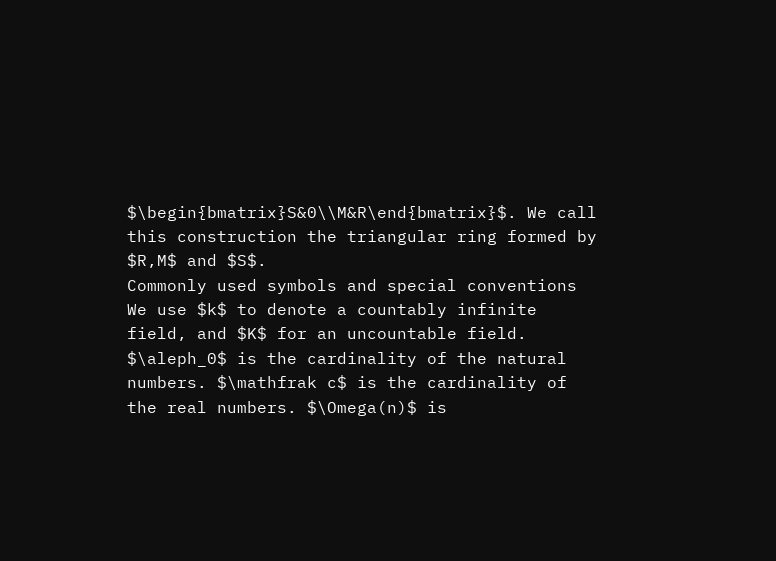$\begin{bmatrix}S&0\\M&R\end{bmatrix}$. We call this construction the triangular ring formed by $R,M$ and $S$.
Commonly used symbols and special conventions
We use $k$ to denote a countably infinite field, and $K$ for an uncountable field. $\aleph_0$ is the cardinality of the natural numbers. $\mathfrak c$ is the cardinality of the real numbers. $\Omega(n)$ is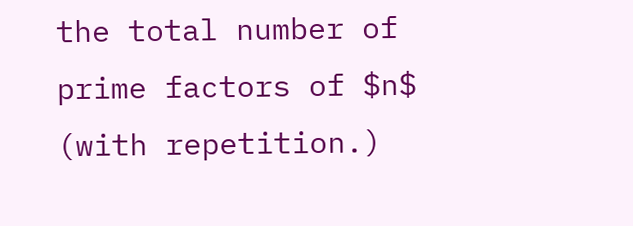the total number of prime factors of $n$ (with repetition.)